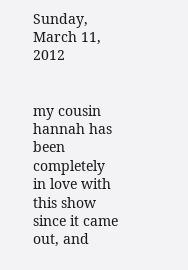Sunday, March 11, 2012


my cousin hannah has been completely in love with this show since it came out, and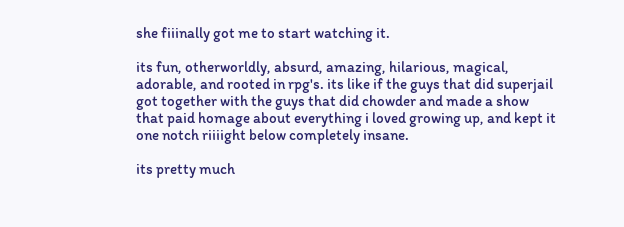she fiiinally got me to start watching it.

its fun, otherworldly, absurd, amazing, hilarious, magical, adorable, and rooted in rpg's. its like if the guys that did superjail got together with the guys that did chowder and made a show that paid homage about everything i loved growing up, and kept it one notch riiiight below completely insane.

its pretty much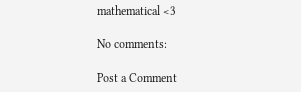mathematical <3

No comments:

Post a Comment